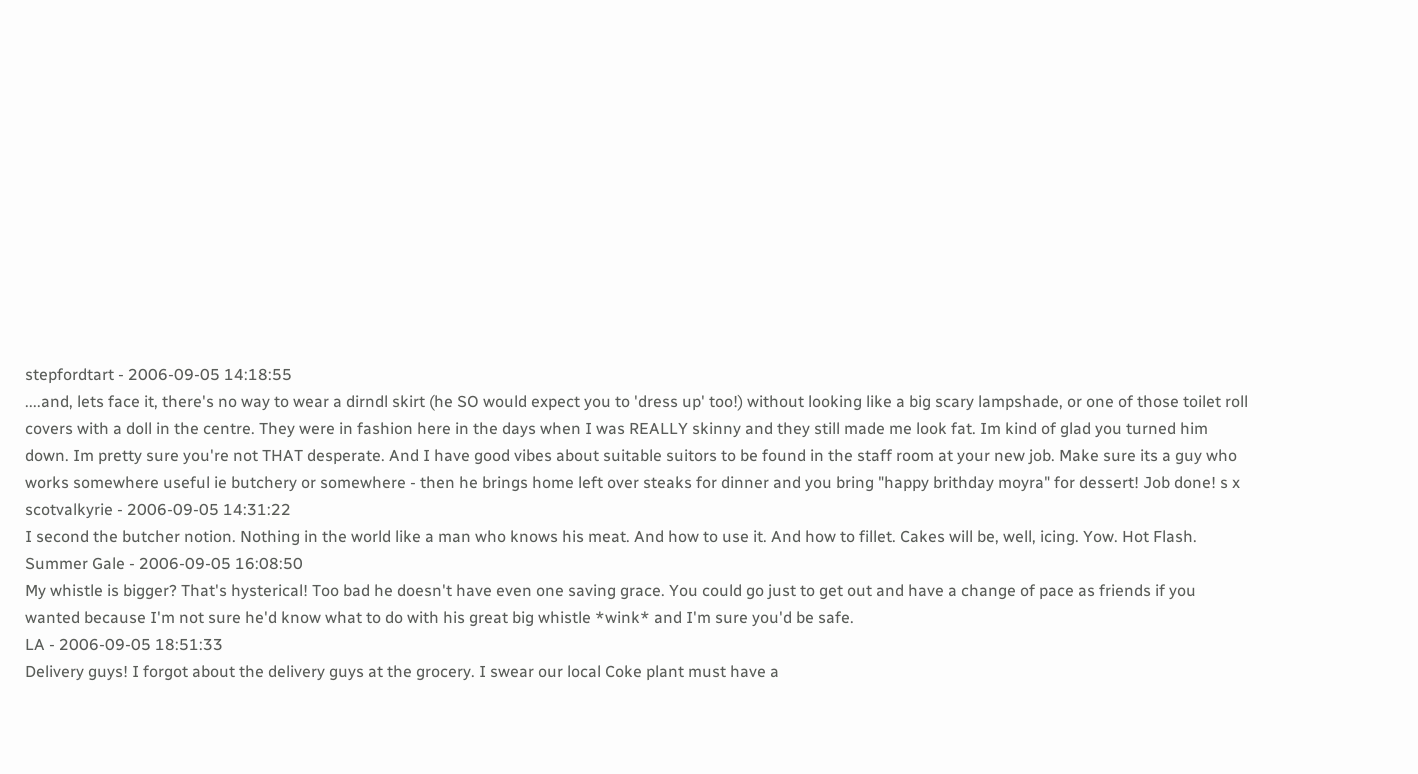stepfordtart - 2006-09-05 14:18:55
....and, lets face it, there's no way to wear a dirndl skirt (he SO would expect you to 'dress up' too!) without looking like a big scary lampshade, or one of those toilet roll covers with a doll in the centre. They were in fashion here in the days when I was REALLY skinny and they still made me look fat. Im kind of glad you turned him down. Im pretty sure you're not THAT desperate. And I have good vibes about suitable suitors to be found in the staff room at your new job. Make sure its a guy who works somewhere useful ie butchery or somewhere - then he brings home left over steaks for dinner and you bring "happy brithday moyra" for dessert! Job done! s x
scotvalkyrie - 2006-09-05 14:31:22
I second the butcher notion. Nothing in the world like a man who knows his meat. And how to use it. And how to fillet. Cakes will be, well, icing. Yow. Hot Flash.
Summer Gale - 2006-09-05 16:08:50
My whistle is bigger? That's hysterical! Too bad he doesn't have even one saving grace. You could go just to get out and have a change of pace as friends if you wanted because I'm not sure he'd know what to do with his great big whistle *wink* and I'm sure you'd be safe.
LA - 2006-09-05 18:51:33
Delivery guys! I forgot about the delivery guys at the grocery. I swear our local Coke plant must have a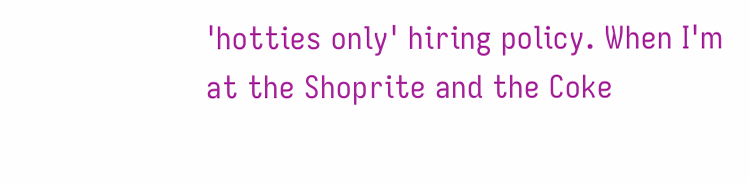'hotties only' hiring policy. When I'm at the Shoprite and the Coke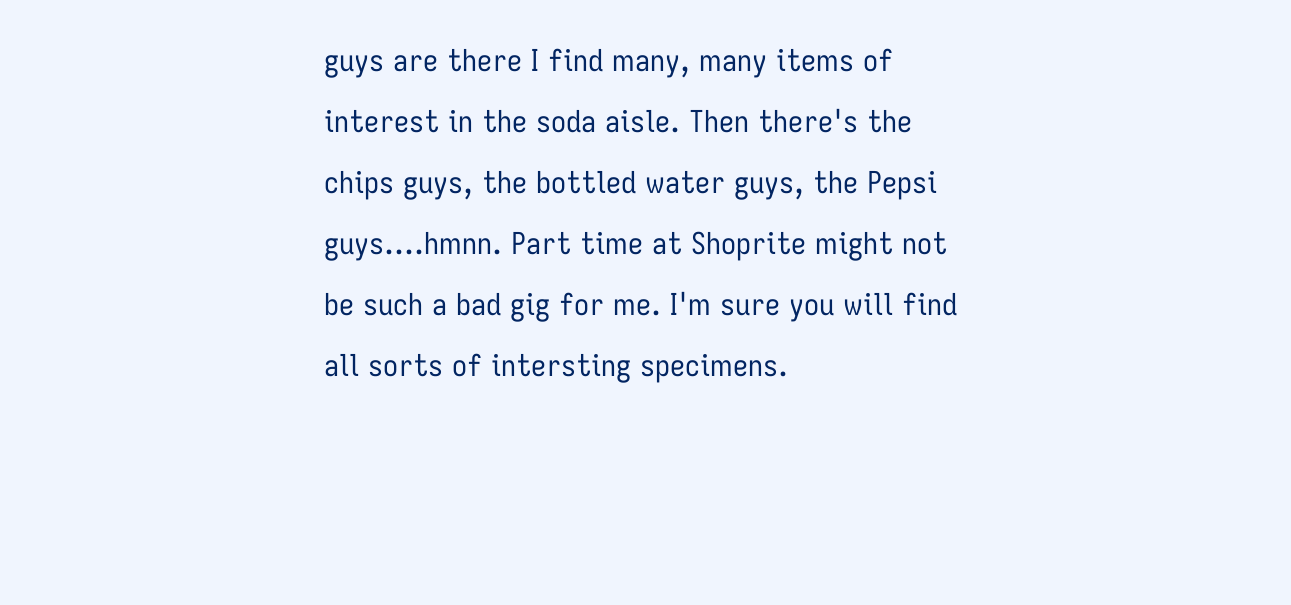guys are there I find many, many items of interest in the soda aisle. Then there's the chips guys, the bottled water guys, the Pepsi guys....hmnn. Part time at Shoprite might not be such a bad gig for me. I'm sure you will find all sorts of intersting specimens.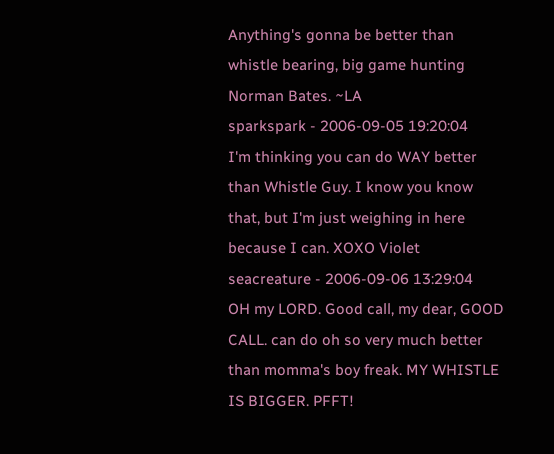Anything's gonna be better than whistle bearing, big game hunting Norman Bates. ~LA
sparkspark - 2006-09-05 19:20:04
I'm thinking you can do WAY better than Whistle Guy. I know you know that, but I'm just weighing in here because I can. XOXO Violet
seacreature - 2006-09-06 13:29:04
OH my LORD. Good call, my dear, GOOD CALL. can do oh so very much better than momma's boy freak. MY WHISTLE IS BIGGER. PFFT!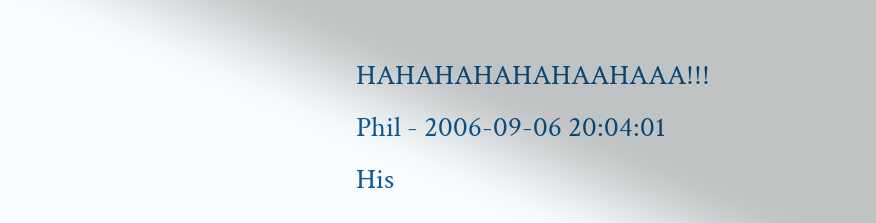HAHAHAHAHAHAAHAAA!!!
Phil - 2006-09-06 20:04:01
His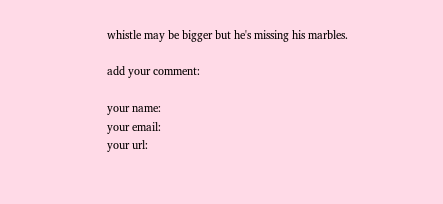whistle may be bigger but he's missing his marbles.

add your comment:

your name:
your email:
your url: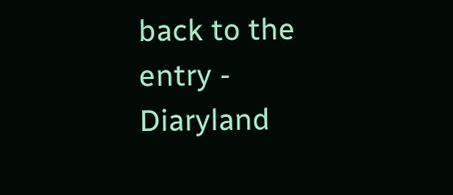back to the entry - Diaryland